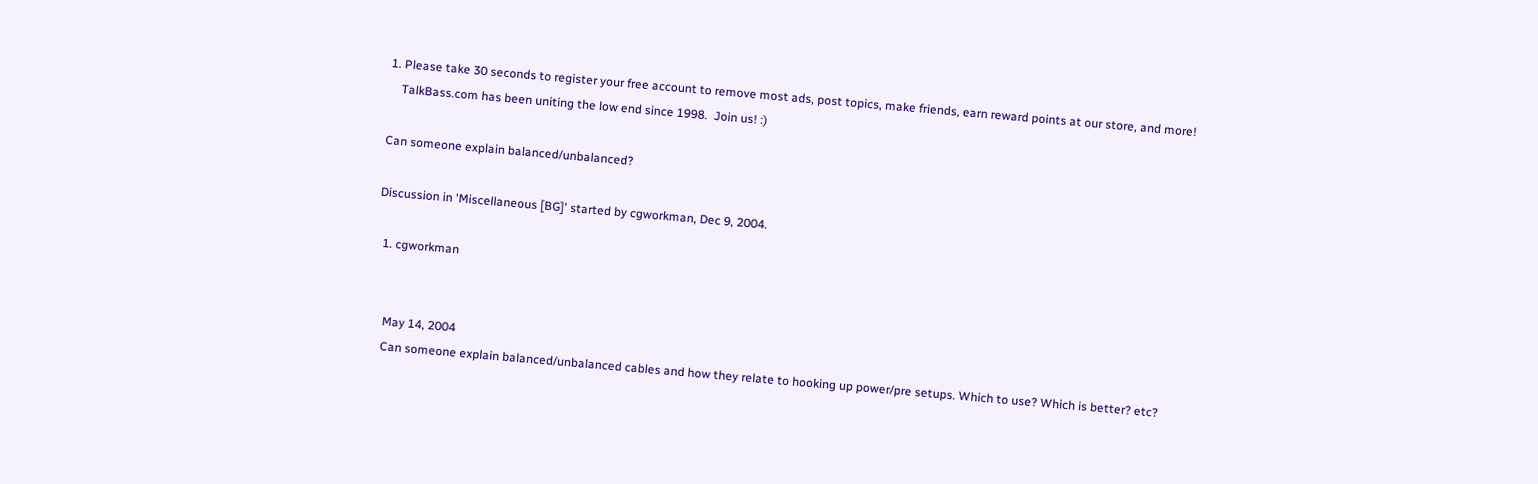1. Please take 30 seconds to register your free account to remove most ads, post topics, make friends, earn reward points at our store, and more!
    TalkBass.com has been uniting the low end since 1998.  Join us! :)

Can someone explain balanced/unbalanced?

Discussion in 'Miscellaneous [BG]' started by cgworkman, Dec 9, 2004.

  1. cgworkman


    May 14, 2004
    Can someone explain balanced/unbalanced cables and how they relate to hooking up power/pre setups. Which to use? Which is better? etc?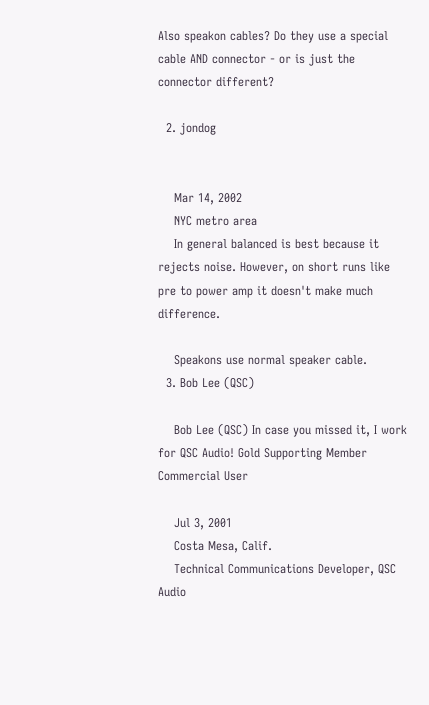Also speakon cables? Do they use a special cable AND connector - or is just the connector different?

  2. jondog


    Mar 14, 2002
    NYC metro area
    In general balanced is best because it rejects noise. However, on short runs like pre to power amp it doesn't make much difference.

    Speakons use normal speaker cable.
  3. Bob Lee (QSC)

    Bob Lee (QSC) In case you missed it, I work for QSC Audio! Gold Supporting Member Commercial User

    Jul 3, 2001
    Costa Mesa, Calif.
    Technical Communications Developer, QSC Audio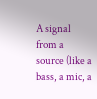A signal from a source (like a bass, a mic, a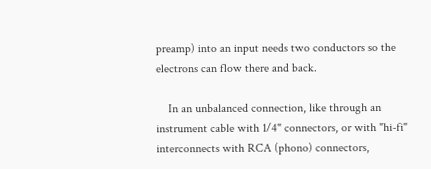preamp) into an input needs two conductors so the electrons can flow there and back.

    In an unbalanced connection, like through an instrument cable with 1/4" connectors, or with "hi-fi" interconnects with RCA (phono) connectors,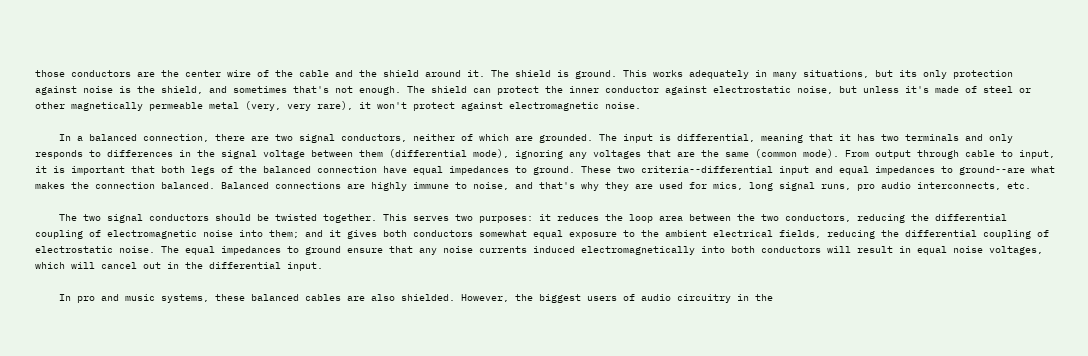those conductors are the center wire of the cable and the shield around it. The shield is ground. This works adequately in many situations, but its only protection against noise is the shield, and sometimes that's not enough. The shield can protect the inner conductor against electrostatic noise, but unless it's made of steel or other magnetically permeable metal (very, very rare), it won't protect against electromagnetic noise.

    In a balanced connection, there are two signal conductors, neither of which are grounded. The input is differential, meaning that it has two terminals and only responds to differences in the signal voltage between them (differential mode), ignoring any voltages that are the same (common mode). From output through cable to input, it is important that both legs of the balanced connection have equal impedances to ground. These two criteria--differential input and equal impedances to ground--are what makes the connection balanced. Balanced connections are highly immune to noise, and that's why they are used for mics, long signal runs, pro audio interconnects, etc.

    The two signal conductors should be twisted together. This serves two purposes: it reduces the loop area between the two conductors, reducing the differential coupling of electromagnetic noise into them; and it gives both conductors somewhat equal exposure to the ambient electrical fields, reducing the differential coupling of electrostatic noise. The equal impedances to ground ensure that any noise currents induced electromagnetically into both conductors will result in equal noise voltages, which will cancel out in the differential input.

    In pro and music systems, these balanced cables are also shielded. However, the biggest users of audio circuitry in the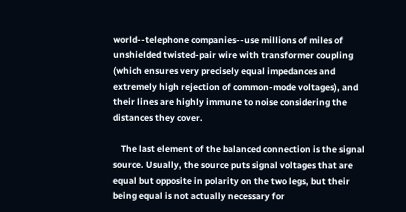world--telephone companies--use millions of miles of unshielded twisted-pair wire with transformer coupling (which ensures very precisely equal impedances and extremely high rejection of common-mode voltages), and their lines are highly immune to noise considering the distances they cover.

    The last element of the balanced connection is the signal source. Usually, the source puts signal voltages that are equal but opposite in polarity on the two legs, but their being equal is not actually necessary for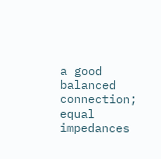a good balanced connection; equal impedances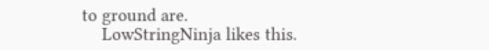to ground are.
    LowStringNinja likes this.